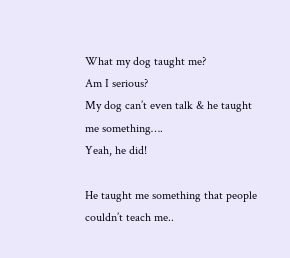What my dog taught me?
Am I serious?
My dog can’t even talk & he taught me something….
Yeah, he did!

He taught me something that people couldn’t teach me..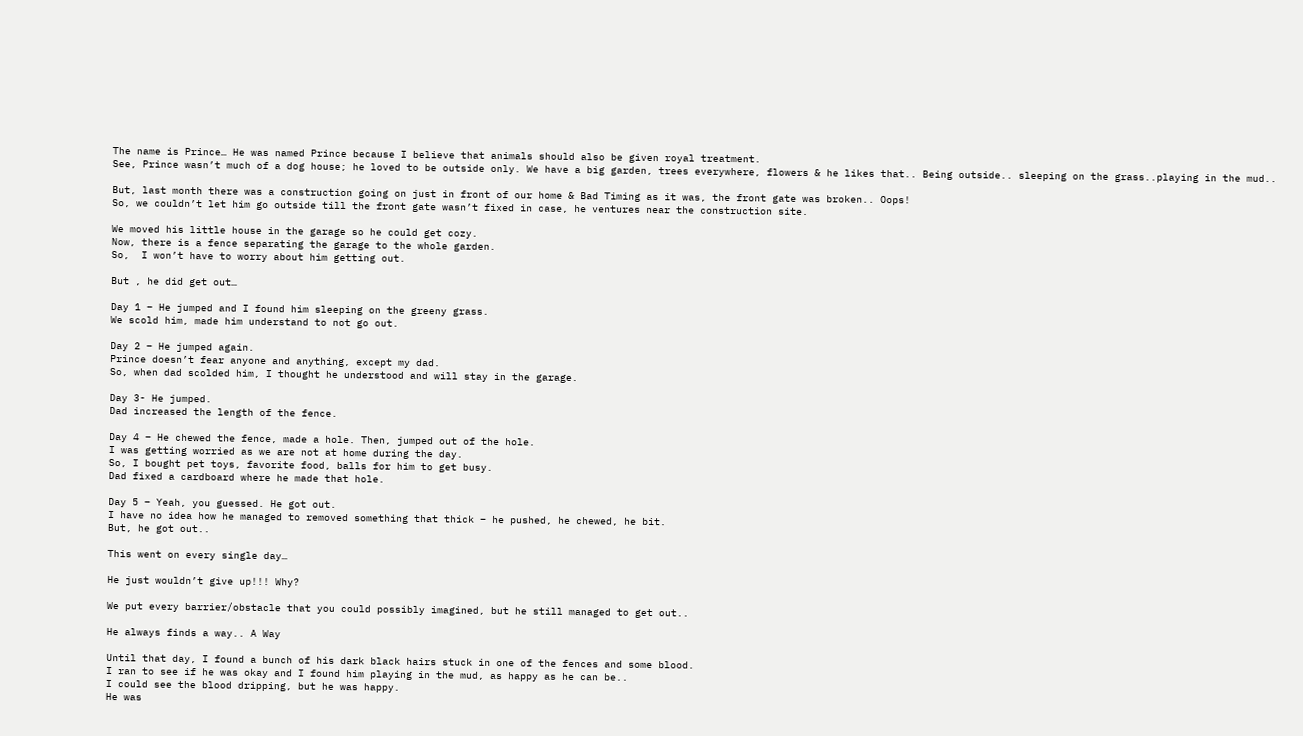The name is Prince… He was named Prince because I believe that animals should also be given royal treatment.
See, Prince wasn’t much of a dog house; he loved to be outside only. We have a big garden, trees everywhere, flowers & he likes that.. Being outside.. sleeping on the grass..playing in the mud..

But, last month there was a construction going on just in front of our home & Bad Timing as it was, the front gate was broken.. Oops!
So, we couldn’t let him go outside till the front gate wasn’t fixed in case, he ventures near the construction site.

We moved his little house in the garage so he could get cozy.
Now, there is a fence separating the garage to the whole garden.
So,  I won’t have to worry about him getting out.

But , he did get out…

Day 1 – He jumped and I found him sleeping on the greeny grass.
We scold him, made him understand to not go out.

Day 2 – He jumped again.
Prince doesn’t fear anyone and anything, except my dad.
So, when dad scolded him, I thought he understood and will stay in the garage.

Day 3- He jumped.
Dad increased the length of the fence.

Day 4 – He chewed the fence, made a hole. Then, jumped out of the hole.
I was getting worried as we are not at home during the day.
So, I bought pet toys, favorite food, balls for him to get busy.
Dad fixed a cardboard where he made that hole.

Day 5 – Yeah, you guessed. He got out.
I have no idea how he managed to removed something that thick – he pushed, he chewed, he bit.
But, he got out..

This went on every single day…

He just wouldn’t give up!!! Why?

We put every barrier/obstacle that you could possibly imagined, but he still managed to get out..

He always finds a way.. A Way

Until that day, I found a bunch of his dark black hairs stuck in one of the fences and some blood.
I ran to see if he was okay and I found him playing in the mud, as happy as he can be..
I could see the blood dripping, but he was happy.
He was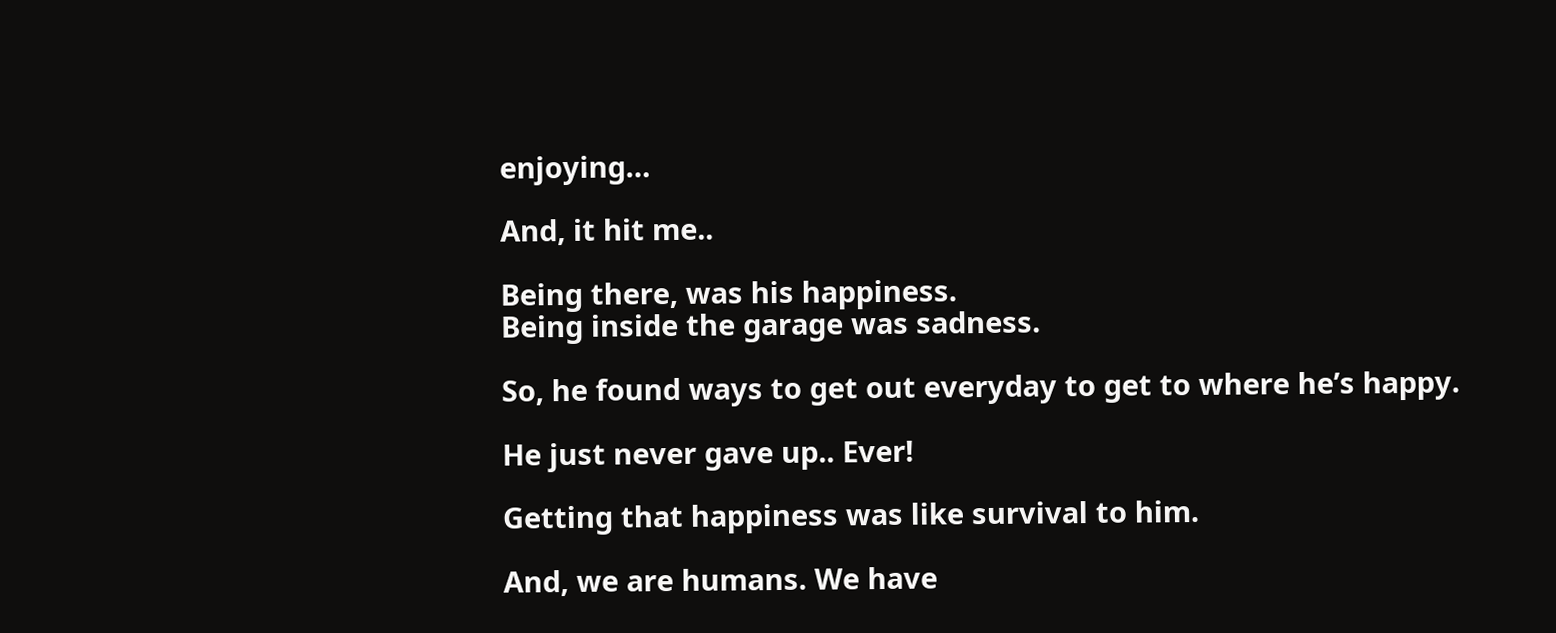enjoying…

And, it hit me..

Being there, was his happiness.
Being inside the garage was sadness.

So, he found ways to get out everyday to get to where he’s happy.

He just never gave up.. Ever!

Getting that happiness was like survival to him.

And, we are humans. We have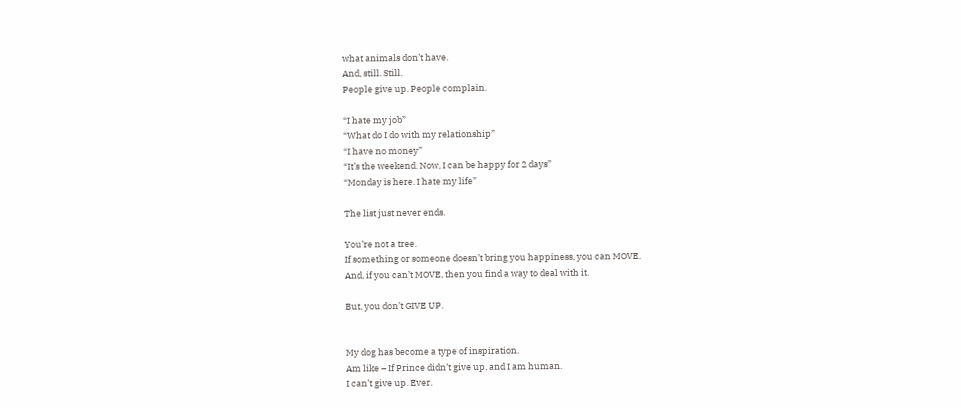what animals don’t have.
And, still. Still.
People give up. People complain.

“I hate my job”
“What do I do with my relationship”
“I have no money”
“It’s the weekend. Now, I can be happy for 2 days”
“Monday is here. I hate my life”

The list just never ends.

You’re not a tree.
If something or someone doesn’t bring you happiness, you can MOVE.
And, if you can’t MOVE, then you find a way to deal with it.

But, you don’t GIVE UP.


My dog has become a type of inspiration.
Am like – If Prince didn’t give up, and I am human.
I can’t give up. Ever.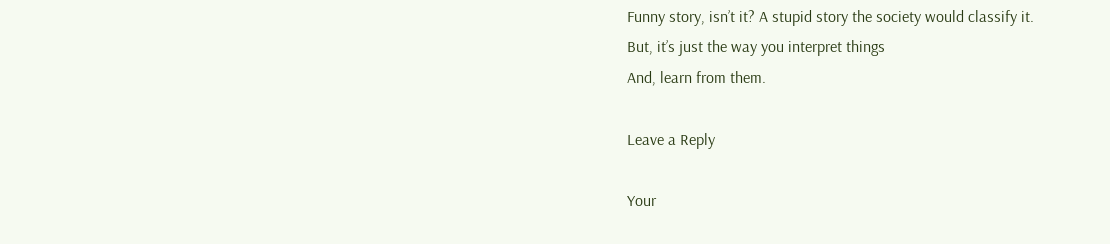Funny story, isn’t it? A stupid story the society would classify it.
But, it’s just the way you interpret things
And, learn from them.

Leave a Reply

Your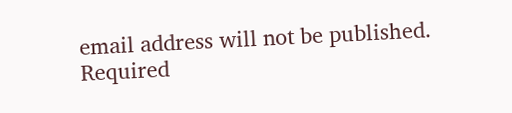email address will not be published. Required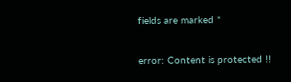fields are marked *

error: Content is protected !!